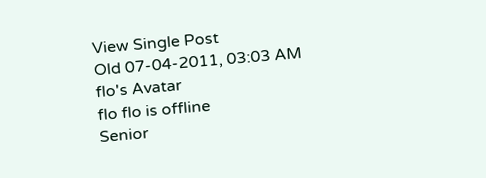View Single Post
Old 07-04-2011, 03:03 AM
flo's Avatar
flo flo is offline
Senior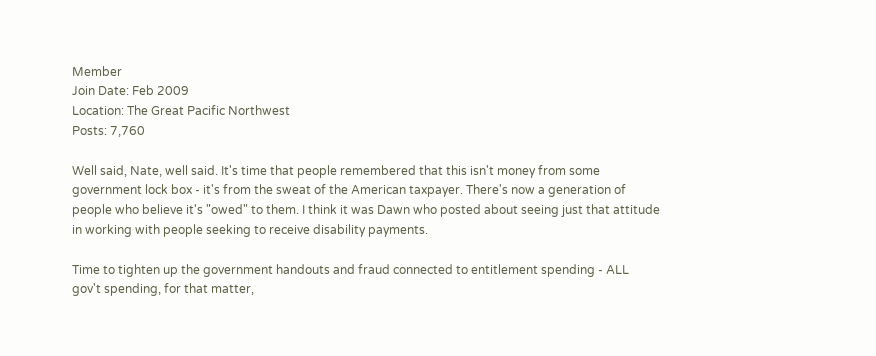Member
Join Date: Feb 2009
Location: The Great Pacific Northwest
Posts: 7,760

Well said, Nate, well said. It's time that people remembered that this isn't money from some government lock box - it's from the sweat of the American taxpayer. There's now a generation of people who believe it's "owed" to them. I think it was Dawn who posted about seeing just that attitude in working with people seeking to receive disability payments.

Time to tighten up the government handouts and fraud connected to entitlement spending - ALL gov't spending, for that matter,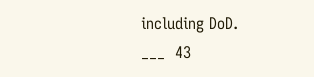including DoD.
___  43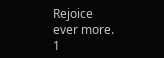Rejoice ever more. 1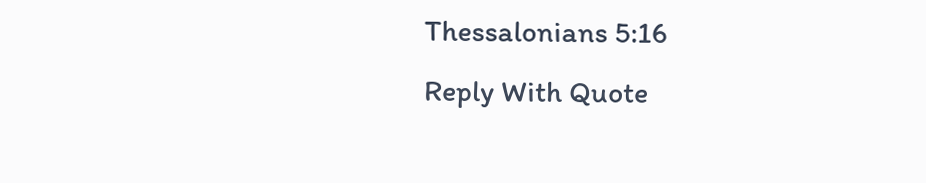Thessalonians 5:16
Reply With Quote